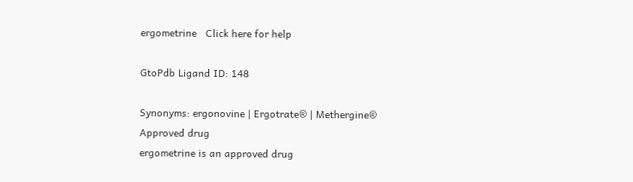ergometrine   Click here for help

GtoPdb Ligand ID: 148

Synonyms: ergonovine | Ergotrate® | Methergine®
Approved drug
ergometrine is an approved drug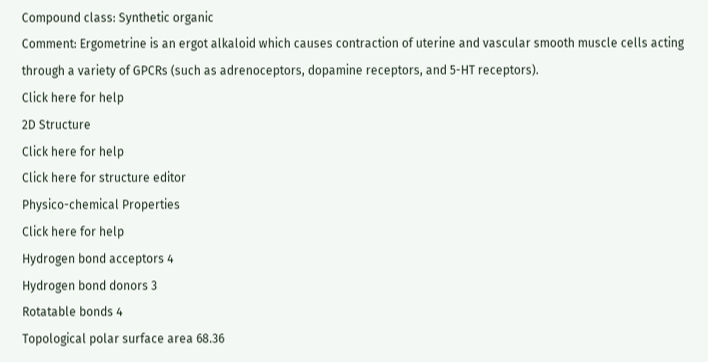Compound class: Synthetic organic
Comment: Ergometrine is an ergot alkaloid which causes contraction of uterine and vascular smooth muscle cells acting through a variety of GPCRs (such as adrenoceptors, dopamine receptors, and 5-HT receptors).
Click here for help
2D Structure
Click here for help
Click here for structure editor
Physico-chemical Properties
Click here for help
Hydrogen bond acceptors 4
Hydrogen bond donors 3
Rotatable bonds 4
Topological polar surface area 68.36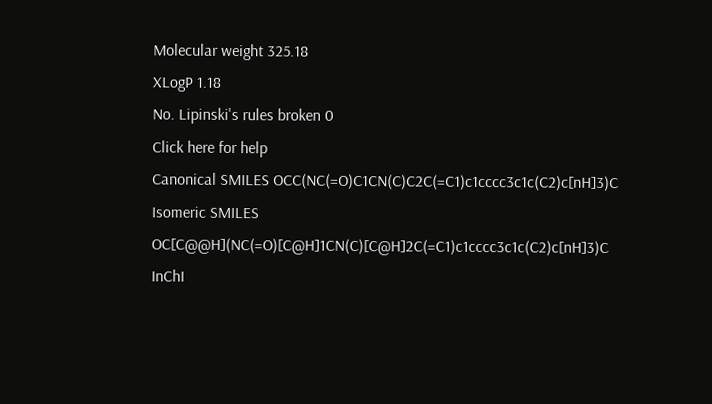Molecular weight 325.18
XLogP 1.18
No. Lipinski's rules broken 0
Click here for help
Canonical SMILES OCC(NC(=O)C1CN(C)C2C(=C1)c1cccc3c1c(C2)c[nH]3)C
Isomeric SMILES OC[C@@H](NC(=O)[C@H]1CN(C)[C@H]2C(=C1)c1cccc3c1c(C2)c[nH]3)C
InChI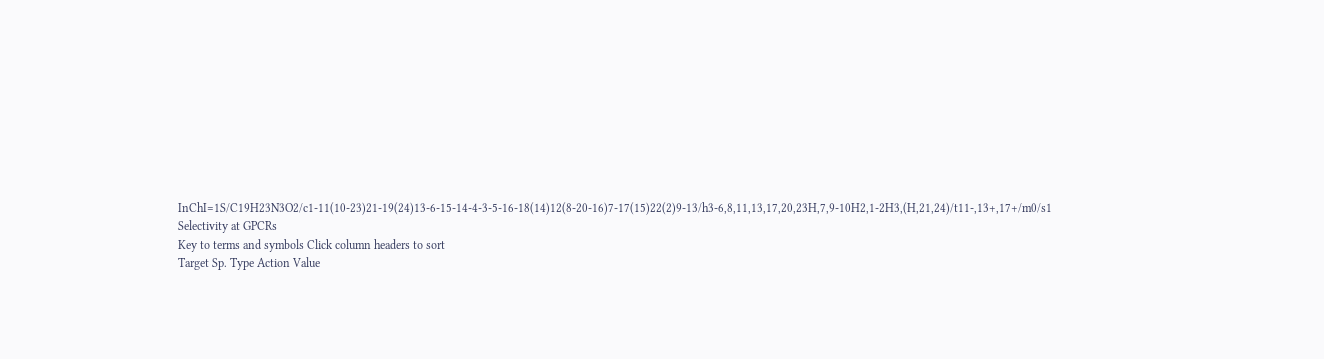InChI=1S/C19H23N3O2/c1-11(10-23)21-19(24)13-6-15-14-4-3-5-16-18(14)12(8-20-16)7-17(15)22(2)9-13/h3-6,8,11,13,17,20,23H,7,9-10H2,1-2H3,(H,21,24)/t11-,13+,17+/m0/s1
Selectivity at GPCRs
Key to terms and symbols Click column headers to sort
Target Sp. Type Action Value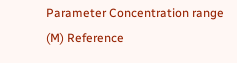Parameter Concentration range (M) Reference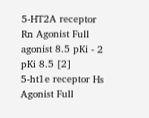5-HT2A receptor Rn Agonist Full agonist 8.5 pKi - 2
pKi 8.5 [2]
5-ht1e receptor Hs Agonist Full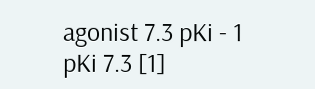agonist 7.3 pKi - 1
pKi 7.3 [1]